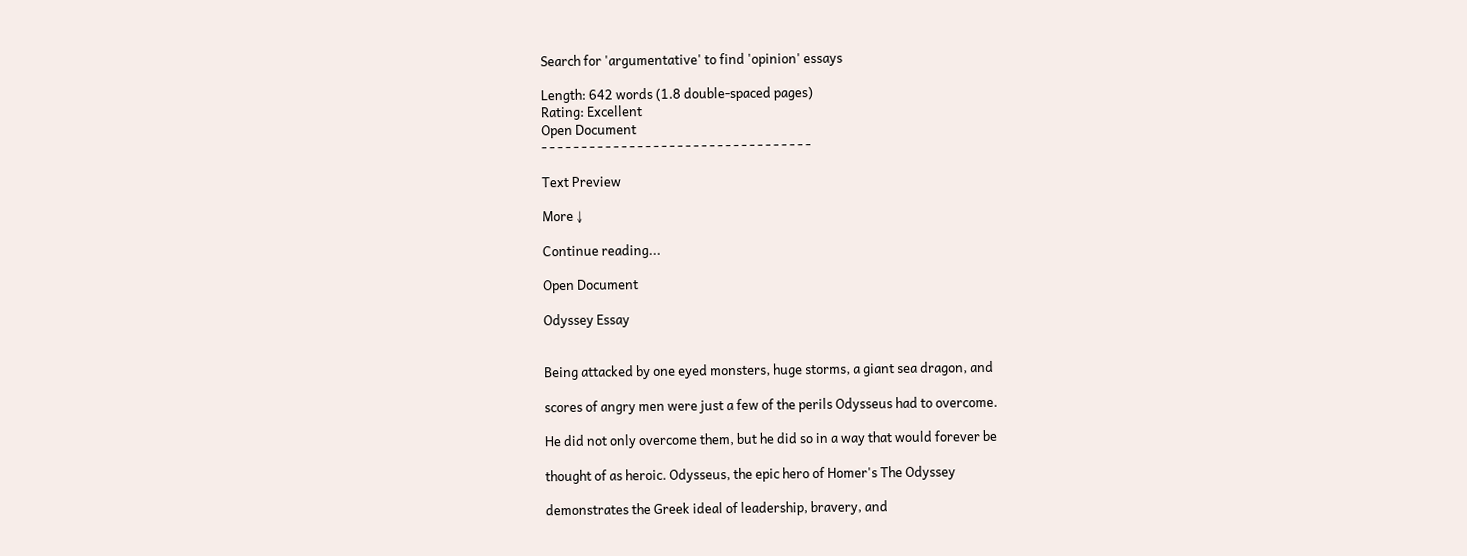Search for 'argumentative' to find 'opinion' essays

Length: 642 words (1.8 double-spaced pages)
Rating: Excellent
Open Document
- - - - - - - - - - - - - - - - - - - - - - - - - - - - - - - - - -

Text Preview

More ↓

Continue reading...

Open Document

Odyssey Essay


Being attacked by one eyed monsters, huge storms, a giant sea dragon, and

scores of angry men were just a few of the perils Odysseus had to overcome.

He did not only overcome them, but he did so in a way that would forever be

thought of as heroic. Odysseus, the epic hero of Homer's The Odyssey

demonstrates the Greek ideal of leadership, bravery, and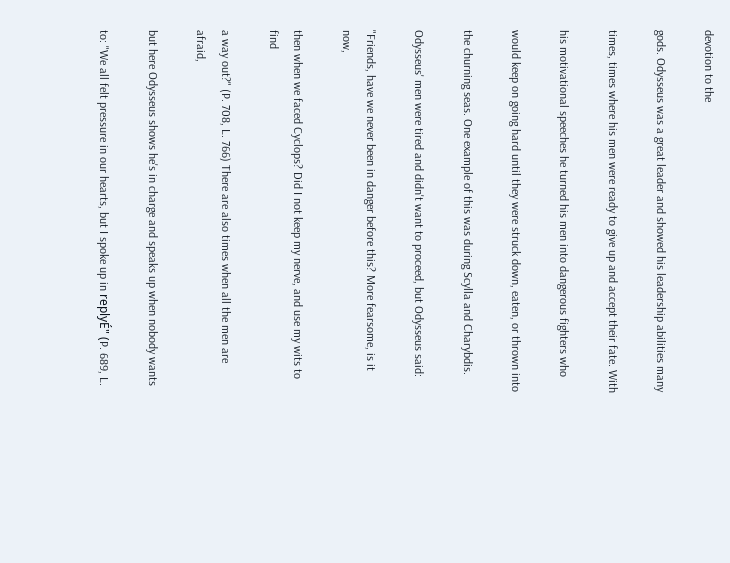devotion to the

gods. Odysseus was a great leader and showed his leadership abilities many

times, times where his men were ready to give up and accept their fate. With

his motivational speeches he turned his men into dangerous fighters who

would keep on going hard until they were struck down, eaten, or thrown into

the churning seas. One example of this was during Scylla and Charybdis.

Odysseus' men were tired and didn't want to proceed, but Odysseus said:

"Friends, have we never been in danger before this? More fearsome, is it now,

then when we faced Cyclops? Did I not keep my nerve, and use my wits to find

a way out?" (P. 708, L. 766) There are also times when all the men are afraid,

but here Odysseus shows he's in charge and speaks up when nobody wants

to: "We all felt pressure in our hearts, but I spoke up in replyÉ" (P. 689, L.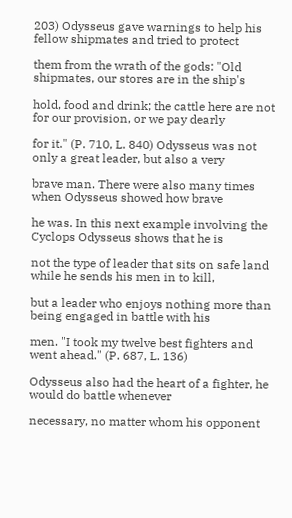203) Odysseus gave warnings to help his fellow shipmates and tried to protect

them from the wrath of the gods: "Old shipmates, our stores are in the ship's

hold, food and drink; the cattle here are not for our provision, or we pay dearly

for it." (P. 710, L. 840) Odysseus was not only a great leader, but also a very

brave man. There were also many times when Odysseus showed how brave

he was. In this next example involving the Cyclops Odysseus shows that he is

not the type of leader that sits on safe land while he sends his men in to kill,

but a leader who enjoys nothing more than being engaged in battle with his

men. "I took my twelve best fighters and went ahead." (P. 687, L. 136)

Odysseus also had the heart of a fighter, he would do battle whenever

necessary, no matter whom his opponent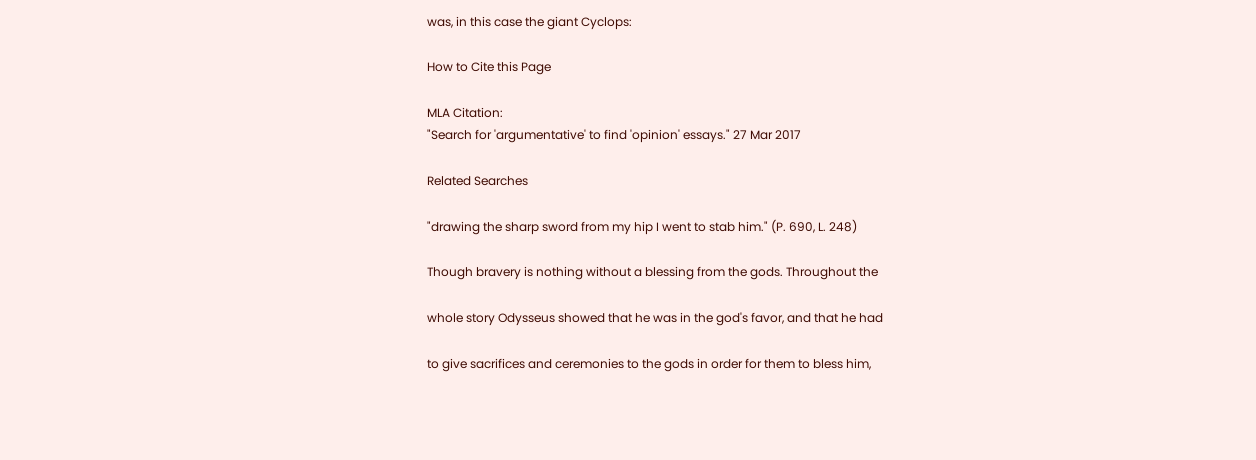was, in this case the giant Cyclops:

How to Cite this Page

MLA Citation:
"Search for 'argumentative' to find 'opinion' essays." 27 Mar 2017

Related Searches

"drawing the sharp sword from my hip I went to stab him." (P. 690, L. 248)

Though bravery is nothing without a blessing from the gods. Throughout the

whole story Odysseus showed that he was in the god's favor, and that he had

to give sacrifices and ceremonies to the gods in order for them to bless him,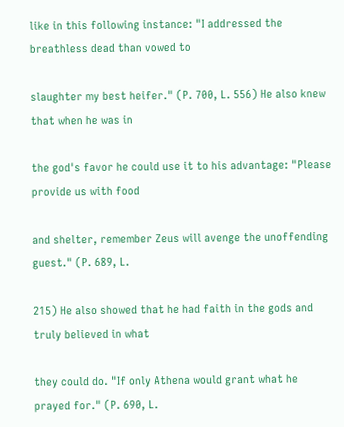like in this following instance: "I addressed the breathless dead than vowed to

slaughter my best heifer." (P. 700, L. 556) He also knew that when he was in

the god's favor he could use it to his advantage: "Please provide us with food

and shelter, remember Zeus will avenge the unoffending guest." (P. 689, L.

215) He also showed that he had faith in the gods and truly believed in what

they could do. "If only Athena would grant what he prayed for." (P. 690, L.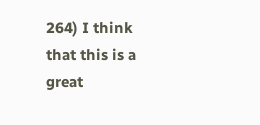264) I think that this is a great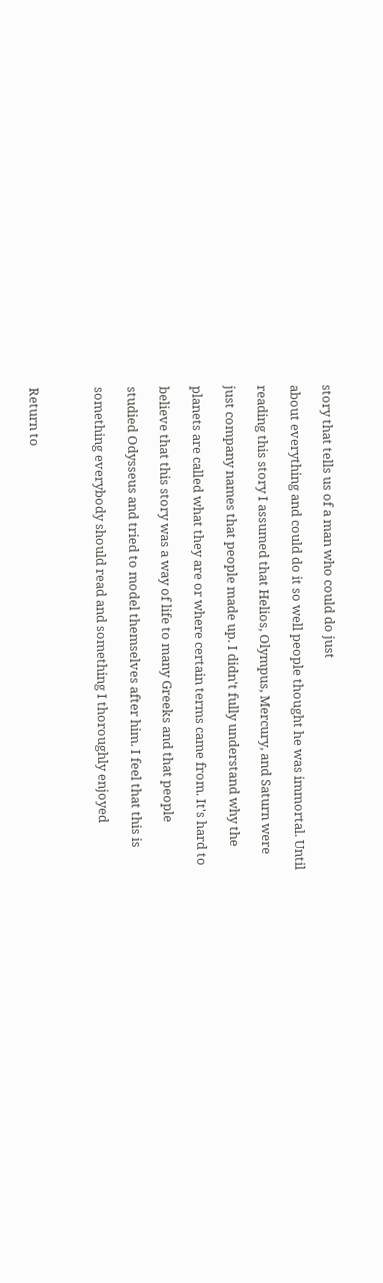story that tells us of a man who could do just

about everything and could do it so well people thought he was immortal. Until

reading this story I assumed that Helios, Olympus, Mercury, and Saturn were

just company names that people made up. I didn't fully understand why the

planets are called what they are or where certain terms came from. It's hard to

believe that this story was a way of life to many Greeks and that people

studied Odysseus and tried to model themselves after him. I feel that this is

something everybody should read and something I thoroughly enjoyed



Return to